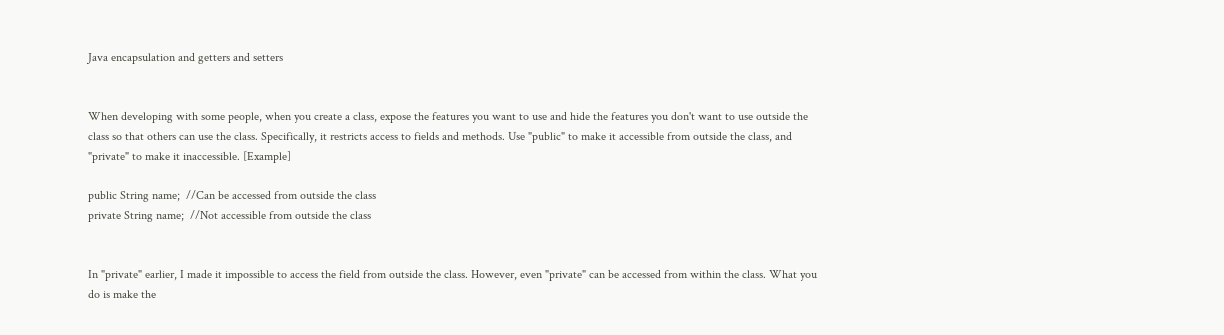Java encapsulation and getters and setters


When developing with some people, when you create a class, expose the features you want to use and hide the features you don't want to use outside the class so that others can use the class. Specifically, it restricts access to fields and methods. Use "public" to make it accessible from outside the class, and "private" to make it inaccessible. [Example]

public String name;  //Can be accessed from outside the class
private String name;  //Not accessible from outside the class


In "private" earlier, I made it impossible to access the field from outside the class. However, even "private" can be accessed from within the class. What you do is make the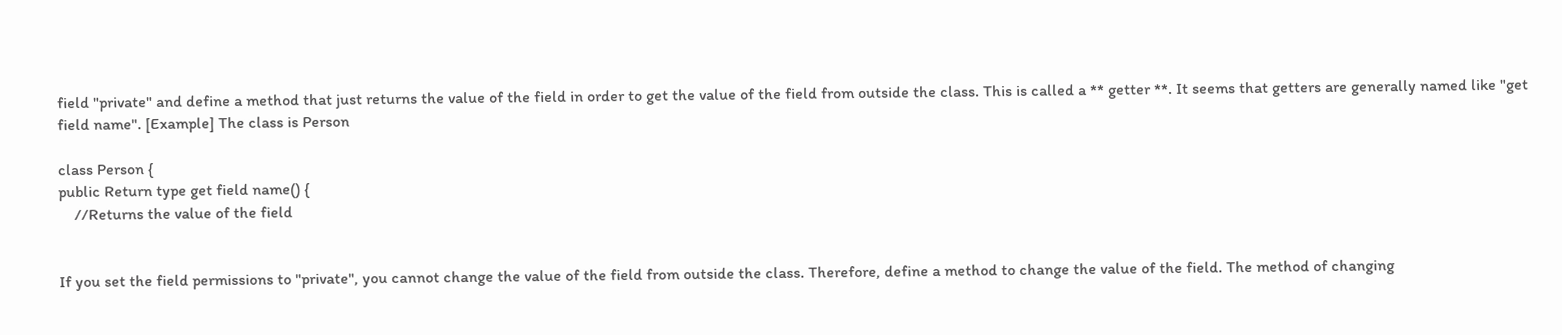field "private" and define a method that just returns the value of the field in order to get the value of the field from outside the class. This is called a ** getter **. It seems that getters are generally named like "get field name". [Example] The class is Person

class Person {
public Return type get field name() {
    //Returns the value of the field


If you set the field permissions to "private", you cannot change the value of the field from outside the class. Therefore, define a method to change the value of the field. The method of changing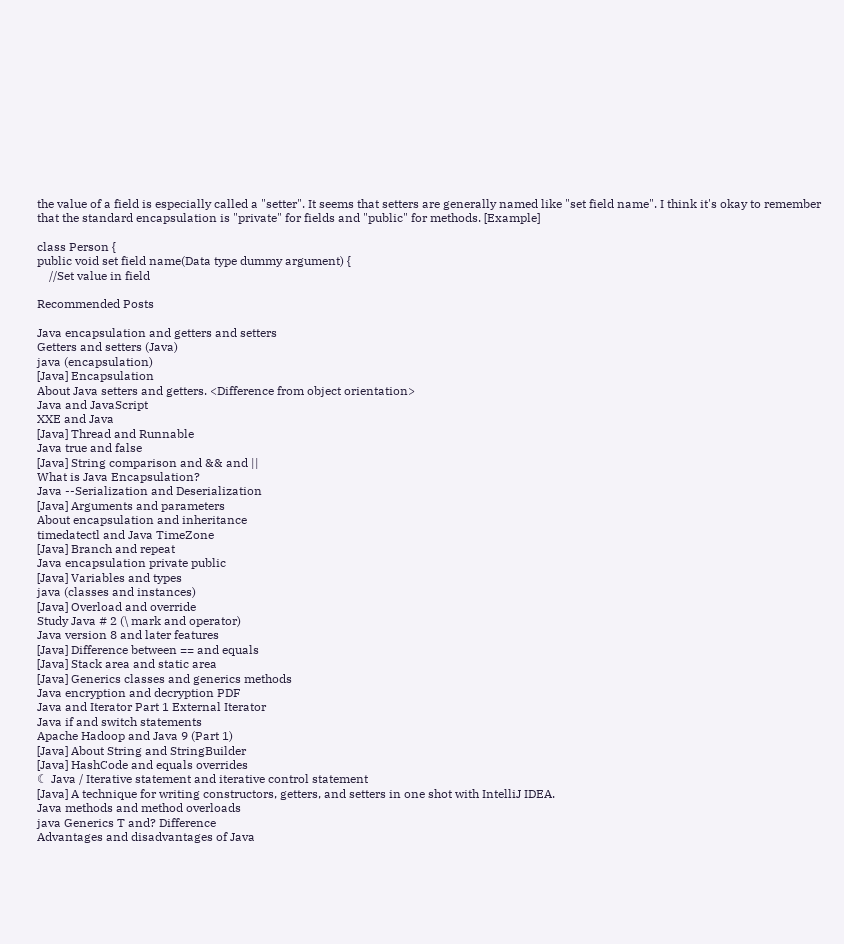the value of a field is especially called a "setter". It seems that setters are generally named like "set field name". I think it's okay to remember that the standard encapsulation is "private" for fields and "public" for methods. [Example]

class Person {
public void set field name(Data type dummy argument) {
    //Set value in field

Recommended Posts

Java encapsulation and getters and setters
Getters and setters (Java)
java (encapsulation)
[Java] Encapsulation
About Java setters and getters. <Difference from object orientation>
Java and JavaScript
XXE and Java
[Java] Thread and Runnable
Java true and false
[Java] String comparison and && and ||
What is Java Encapsulation?
Java --Serialization and Deserialization
[Java] Arguments and parameters
About encapsulation and inheritance
timedatectl and Java TimeZone
[Java] Branch and repeat
Java encapsulation private public
[Java] Variables and types
java (classes and instances)
[Java] Overload and override
Study Java # 2 (\ mark and operator)
Java version 8 and later features
[Java] Difference between == and equals
[Java] Stack area and static area
[Java] Generics classes and generics methods
Java encryption and decryption PDF
Java and Iterator Part 1 External Iterator
Java if and switch statements
Apache Hadoop and Java 9 (Part 1)
[Java] About String and StringBuilder
[Java] HashCode and equals overrides
☾ Java / Iterative statement and iterative control statement
[Java] A technique for writing constructors, getters, and setters in one shot with IntelliJ IDEA.
Java methods and method overloads
java Generics T and? Difference
Advantages and disadvantages of Java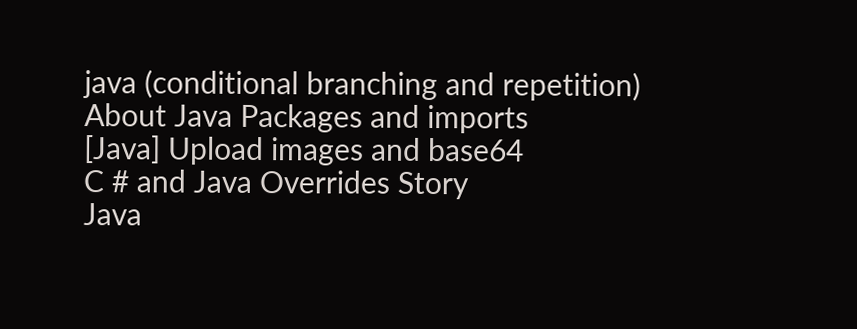java (conditional branching and repetition)
About Java Packages and imports
[Java] Upload images and base64
C # and Java Overrides Story
Java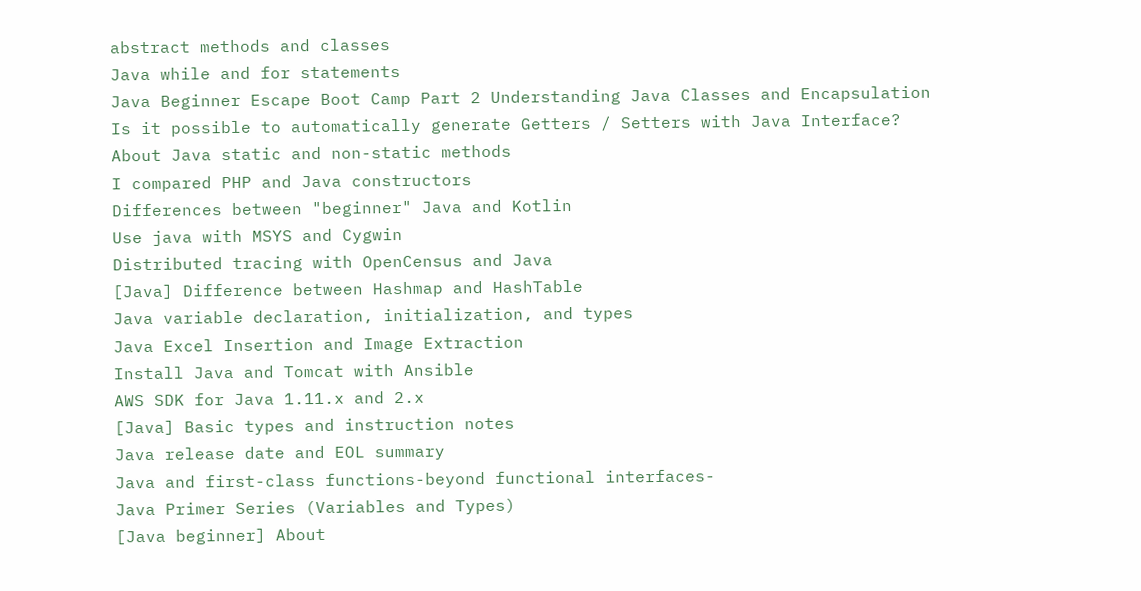abstract methods and classes
Java while and for statements
Java Beginner Escape Boot Camp Part 2 Understanding Java Classes and Encapsulation
Is it possible to automatically generate Getters / Setters with Java Interface?
About Java static and non-static methods
I compared PHP and Java constructors
Differences between "beginner" Java and Kotlin
Use java with MSYS and Cygwin
Distributed tracing with OpenCensus and Java
[Java] Difference between Hashmap and HashTable
Java variable declaration, initialization, and types
Java Excel Insertion and Image Extraction
Install Java and Tomcat with Ansible
AWS SDK for Java 1.11.x and 2.x
[Java] Basic types and instruction notes
Java release date and EOL summary
Java and first-class functions-beyond functional interfaces-
Java Primer Series (Variables and Types)
[Java beginner] About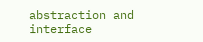abstraction and interface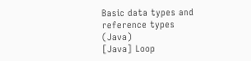Basic data types and reference types (Java)
[Java] Loop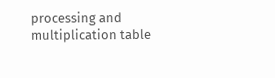processing and multiplication table